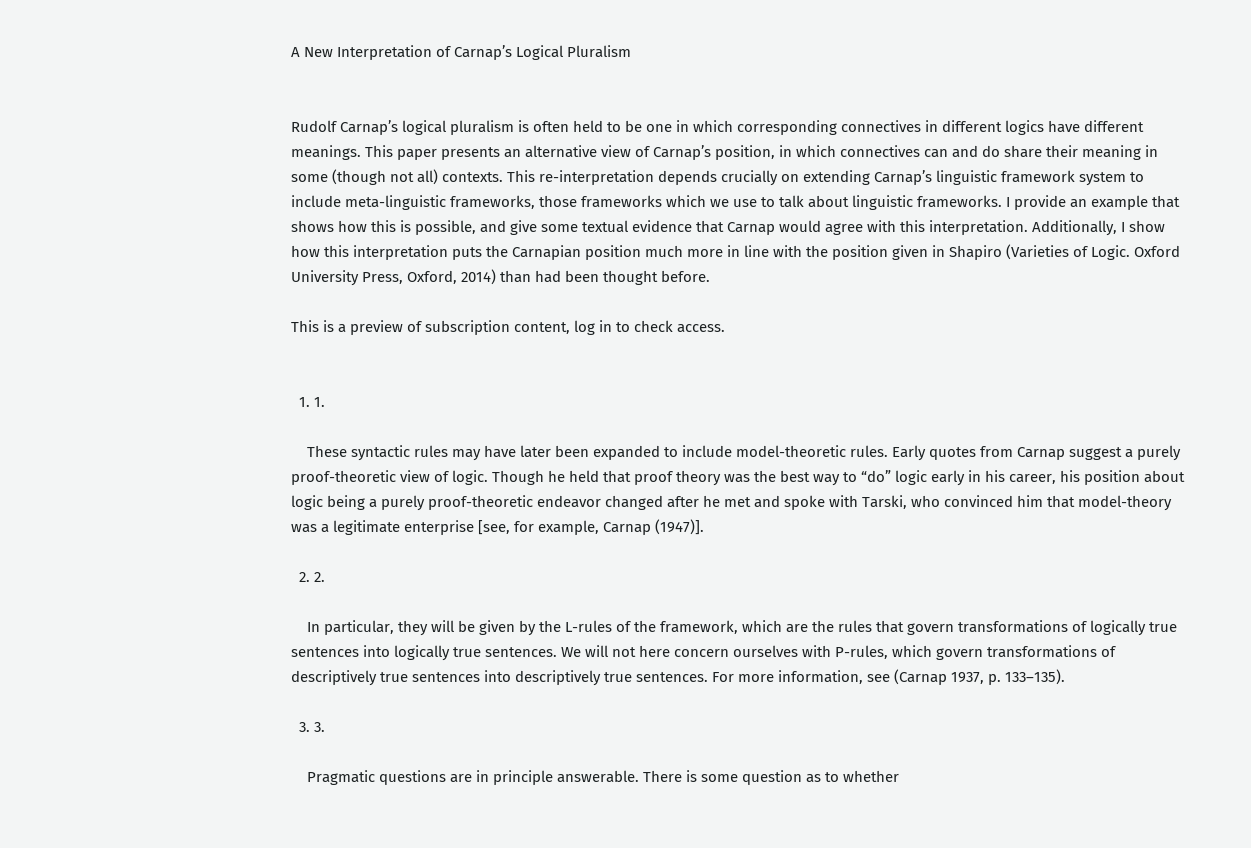A New Interpretation of Carnap’s Logical Pluralism


Rudolf Carnap’s logical pluralism is often held to be one in which corresponding connectives in different logics have different meanings. This paper presents an alternative view of Carnap’s position, in which connectives can and do share their meaning in some (though not all) contexts. This re-interpretation depends crucially on extending Carnap’s linguistic framework system to include meta-linguistic frameworks, those frameworks which we use to talk about linguistic frameworks. I provide an example that shows how this is possible, and give some textual evidence that Carnap would agree with this interpretation. Additionally, I show how this interpretation puts the Carnapian position much more in line with the position given in Shapiro (Varieties of Logic. Oxford University Press, Oxford, 2014) than had been thought before.

This is a preview of subscription content, log in to check access.


  1. 1.

    These syntactic rules may have later been expanded to include model-theoretic rules. Early quotes from Carnap suggest a purely proof-theoretic view of logic. Though he held that proof theory was the best way to “do” logic early in his career, his position about logic being a purely proof-theoretic endeavor changed after he met and spoke with Tarski, who convinced him that model-theory was a legitimate enterprise [see, for example, Carnap (1947)].

  2. 2.

    In particular, they will be given by the L-rules of the framework, which are the rules that govern transformations of logically true sentences into logically true sentences. We will not here concern ourselves with P-rules, which govern transformations of descriptively true sentences into descriptively true sentences. For more information, see (Carnap 1937, p. 133–135).

  3. 3.

    Pragmatic questions are in principle answerable. There is some question as to whether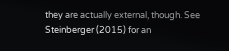they are actually external, though. See Steinberger (2015) for an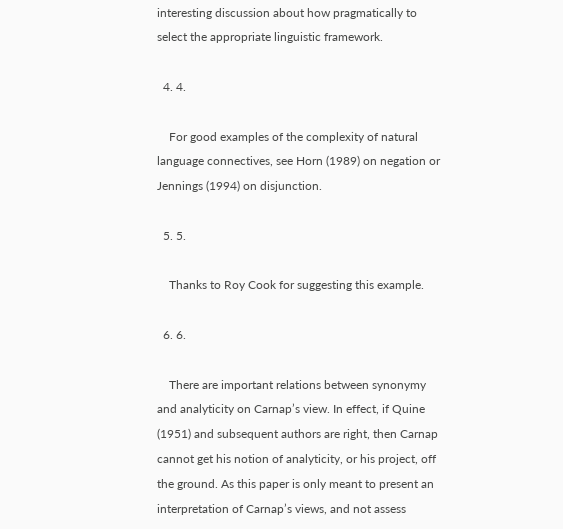interesting discussion about how pragmatically to select the appropriate linguistic framework.

  4. 4.

    For good examples of the complexity of natural language connectives, see Horn (1989) on negation or Jennings (1994) on disjunction.

  5. 5.

    Thanks to Roy Cook for suggesting this example.

  6. 6.

    There are important relations between synonymy and analyticity on Carnap’s view. In effect, if Quine (1951) and subsequent authors are right, then Carnap cannot get his notion of analyticity, or his project, off the ground. As this paper is only meant to present an interpretation of Carnap’s views, and not assess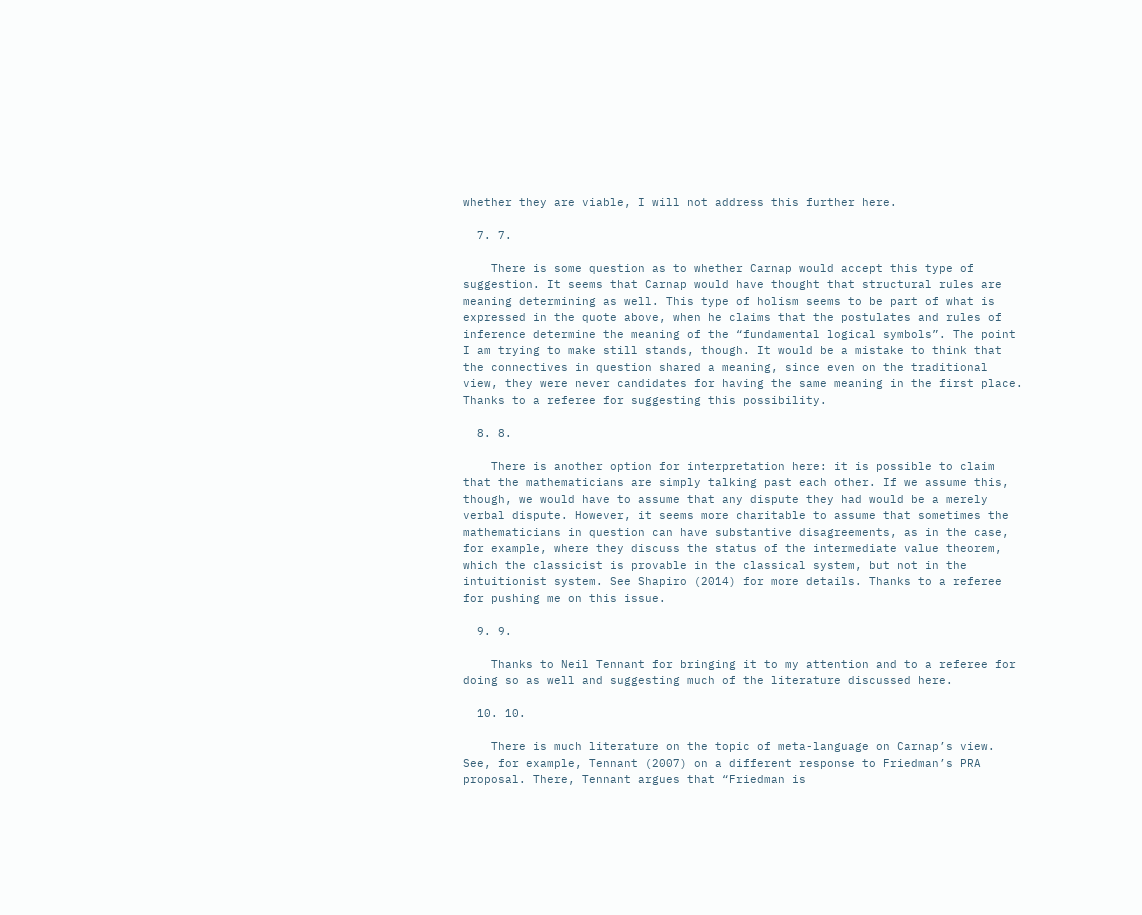whether they are viable, I will not address this further here.

  7. 7.

    There is some question as to whether Carnap would accept this type of suggestion. It seems that Carnap would have thought that structural rules are meaning determining as well. This type of holism seems to be part of what is expressed in the quote above, when he claims that the postulates and rules of inference determine the meaning of the “fundamental logical symbols”. The point I am trying to make still stands, though. It would be a mistake to think that the connectives in question shared a meaning, since even on the traditional view, they were never candidates for having the same meaning in the first place. Thanks to a referee for suggesting this possibility.

  8. 8.

    There is another option for interpretation here: it is possible to claim that the mathematicians are simply talking past each other. If we assume this, though, we would have to assume that any dispute they had would be a merely verbal dispute. However, it seems more charitable to assume that sometimes the mathematicians in question can have substantive disagreements, as in the case, for example, where they discuss the status of the intermediate value theorem, which the classicist is provable in the classical system, but not in the intuitionist system. See Shapiro (2014) for more details. Thanks to a referee for pushing me on this issue.

  9. 9.

    Thanks to Neil Tennant for bringing it to my attention and to a referee for doing so as well and suggesting much of the literature discussed here.

  10. 10.

    There is much literature on the topic of meta-language on Carnap’s view. See, for example, Tennant (2007) on a different response to Friedman’s PRA proposal. There, Tennant argues that “Friedman is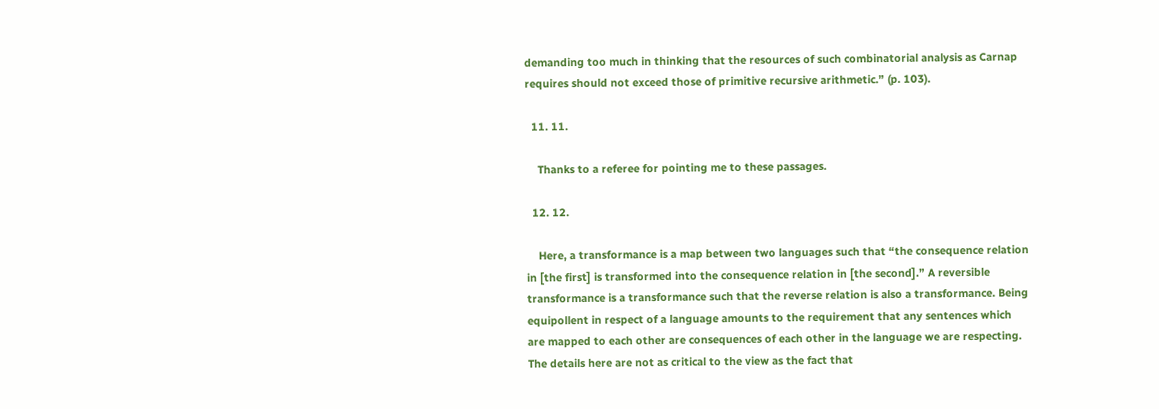demanding too much in thinking that the resources of such combinatorial analysis as Carnap requires should not exceed those of primitive recursive arithmetic.” (p. 103).

  11. 11.

    Thanks to a referee for pointing me to these passages.

  12. 12.

    Here, a transformance is a map between two languages such that “the consequence relation in [the first] is transformed into the consequence relation in [the second].” A reversible transformance is a transformance such that the reverse relation is also a transformance. Being equipollent in respect of a language amounts to the requirement that any sentences which are mapped to each other are consequences of each other in the language we are respecting. The details here are not as critical to the view as the fact that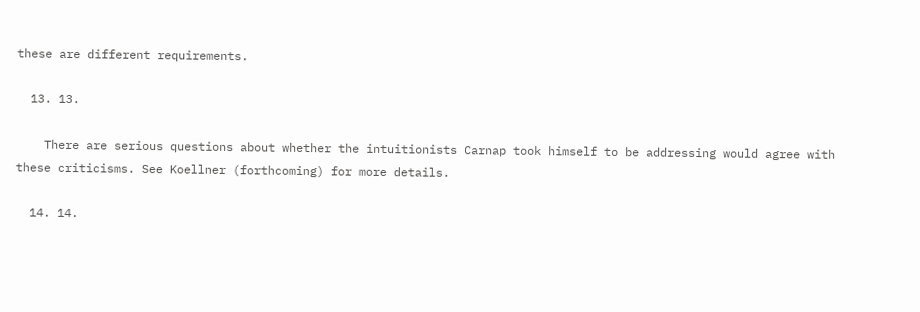these are different requirements.

  13. 13.

    There are serious questions about whether the intuitionists Carnap took himself to be addressing would agree with these criticisms. See Koellner (forthcoming) for more details.

  14. 14.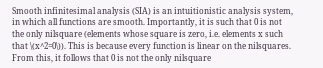Smooth infinitesimal analysis (SIA) is an intuitionistic analysis system, in which all functions are smooth. Importantly, it is such that 0 is not the only nilsquare (elements whose square is zero, i.e. elements x such that \(x^2=0\)). This is because every function is linear on the nilsquares. From this, it follows that 0 is not the only nilsquare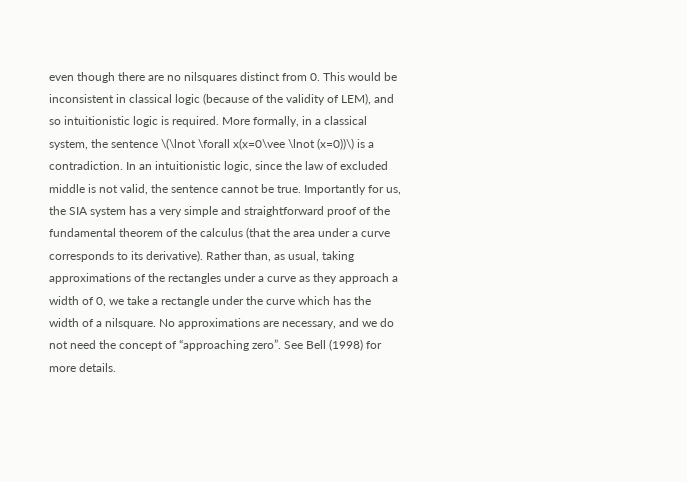even though there are no nilsquares distinct from 0. This would be inconsistent in classical logic (because of the validity of LEM), and so intuitionistic logic is required. More formally, in a classical system, the sentence \(\lnot \forall x(x=0\vee \lnot (x=0))\) is a contradiction. In an intuitionistic logic, since the law of excluded middle is not valid, the sentence cannot be true. Importantly for us, the SIA system has a very simple and straightforward proof of the fundamental theorem of the calculus (that the area under a curve corresponds to its derivative). Rather than, as usual, taking approximations of the rectangles under a curve as they approach a width of 0, we take a rectangle under the curve which has the width of a nilsquare. No approximations are necessary, and we do not need the concept of “approaching zero”. See Bell (1998) for more details.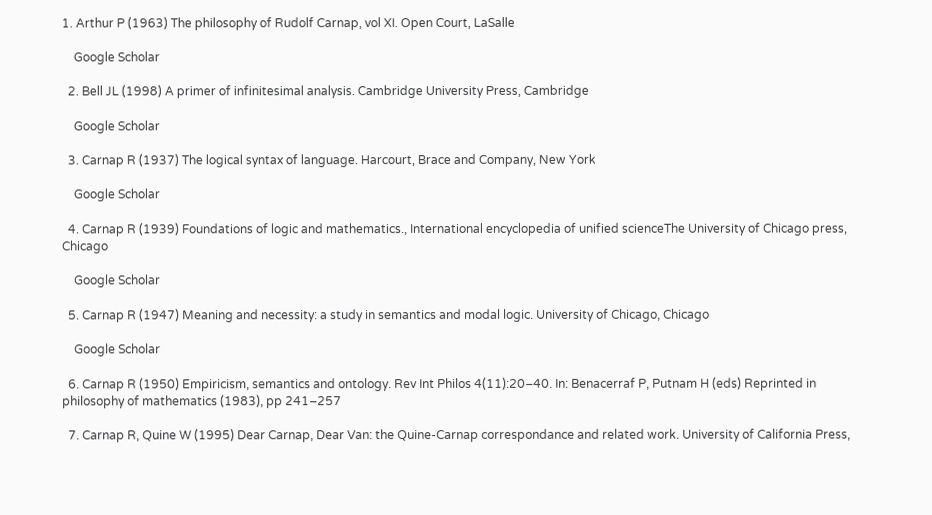1. Arthur P (1963) The philosophy of Rudolf Carnap, vol XI. Open Court, LaSalle

    Google Scholar

  2. Bell JL (1998) A primer of infinitesimal analysis. Cambridge University Press, Cambridge

    Google Scholar

  3. Carnap R (1937) The logical syntax of language. Harcourt, Brace and Company, New York

    Google Scholar

  4. Carnap R (1939) Foundations of logic and mathematics., International encyclopedia of unified scienceThe University of Chicago press, Chicago

    Google Scholar

  5. Carnap R (1947) Meaning and necessity: a study in semantics and modal logic. University of Chicago, Chicago

    Google Scholar

  6. Carnap R (1950) Empiricism, semantics and ontology. Rev Int Philos 4(11):20–40. In: Benacerraf P, Putnam H (eds) Reprinted in philosophy of mathematics (1983), pp 241–257

  7. Carnap R, Quine W (1995) Dear Carnap, Dear Van: the Quine-Carnap correspondance and related work. University of California Press,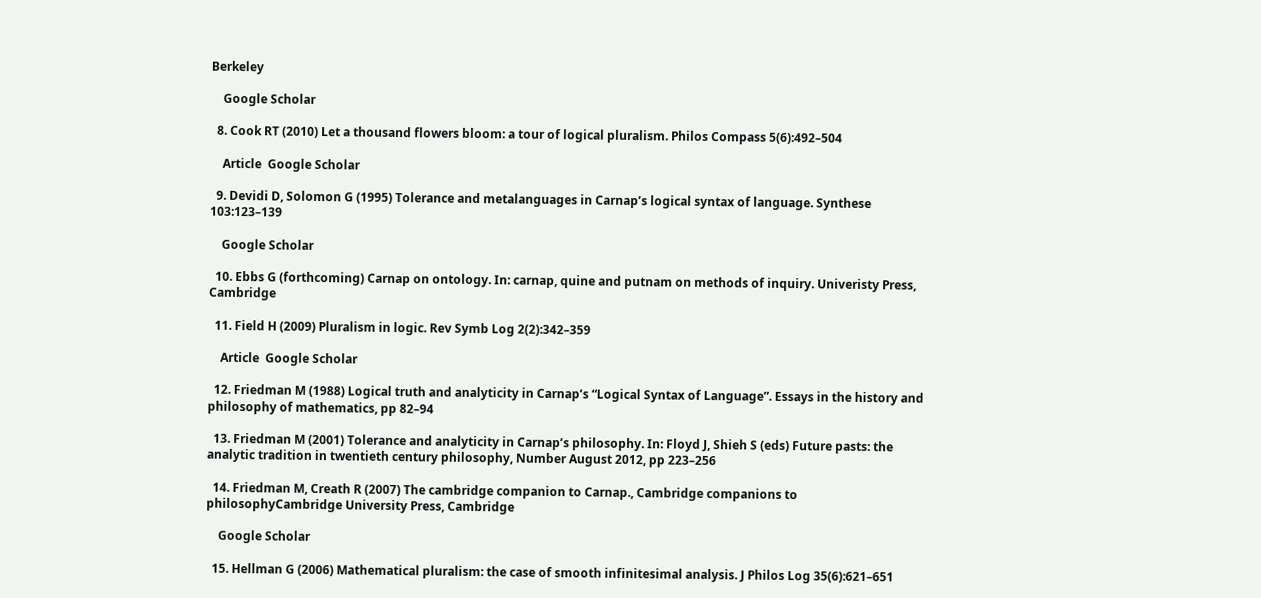Berkeley

    Google Scholar

  8. Cook RT (2010) Let a thousand flowers bloom: a tour of logical pluralism. Philos Compass 5(6):492–504

    Article  Google Scholar

  9. Devidi D, Solomon G (1995) Tolerance and metalanguages in Carnap’s logical syntax of language. Synthese 103:123–139

    Google Scholar

  10. Ebbs G (forthcoming) Carnap on ontology. In: carnap, quine and putnam on methods of inquiry. Univeristy Press, Cambridge

  11. Field H (2009) Pluralism in logic. Rev Symb Log 2(2):342–359

    Article  Google Scholar

  12. Friedman M (1988) Logical truth and analyticity in Carnap’s “Logical Syntax of Language”. Essays in the history and philosophy of mathematics, pp 82–94

  13. Friedman M (2001) Tolerance and analyticity in Carnap’s philosophy. In: Floyd J, Shieh S (eds) Future pasts: the analytic tradition in twentieth century philosophy, Number August 2012, pp 223–256

  14. Friedman M, Creath R (2007) The cambridge companion to Carnap., Cambridge companions to philosophyCambridge University Press, Cambridge

    Google Scholar

  15. Hellman G (2006) Mathematical pluralism: the case of smooth infinitesimal analysis. J Philos Log 35(6):621–651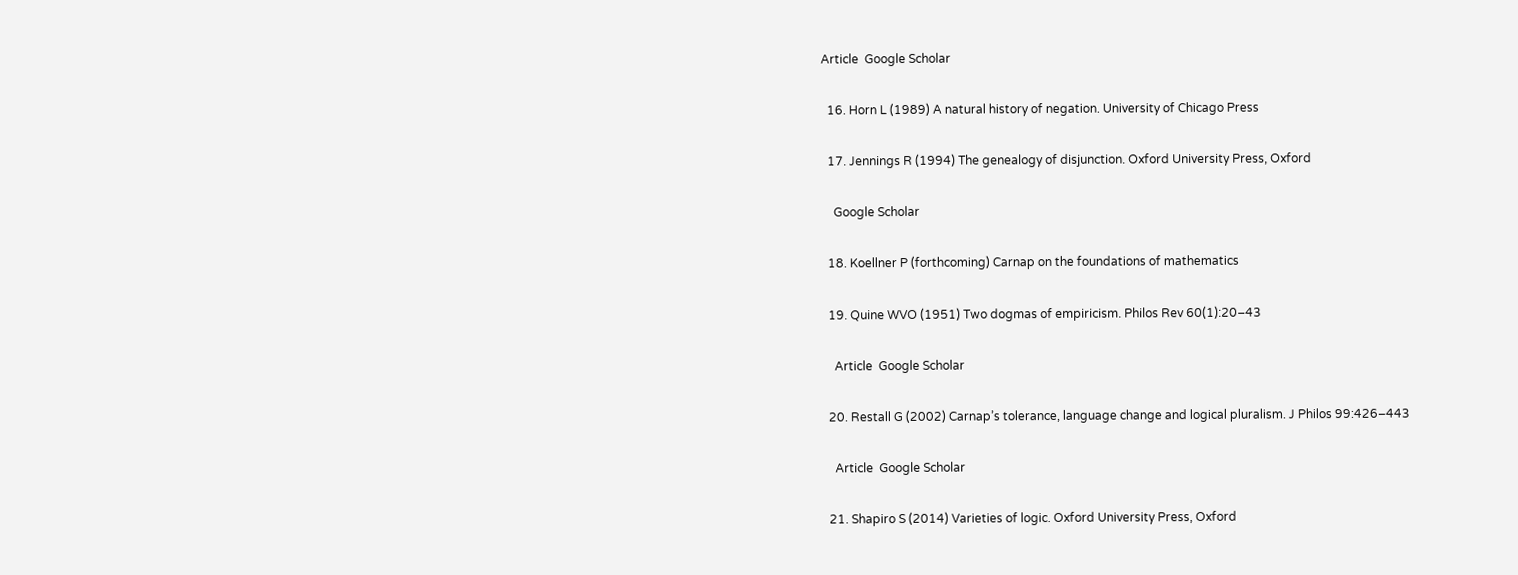Article  Google Scholar

  16. Horn L (1989) A natural history of negation. University of Chicago Press

  17. Jennings R (1994) The genealogy of disjunction. Oxford University Press, Oxford

    Google Scholar

  18. Koellner P (forthcoming) Carnap on the foundations of mathematics

  19. Quine WVO (1951) Two dogmas of empiricism. Philos Rev 60(1):20–43

    Article  Google Scholar

  20. Restall G (2002) Carnap’s tolerance, language change and logical pluralism. J Philos 99:426–443

    Article  Google Scholar

  21. Shapiro S (2014) Varieties of logic. Oxford University Press, Oxford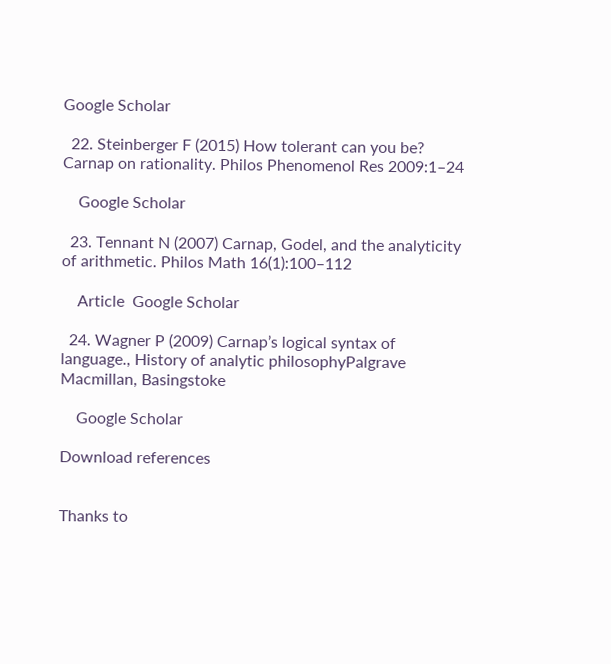Google Scholar

  22. Steinberger F (2015) How tolerant can you be? Carnap on rationality. Philos Phenomenol Res 2009:1–24

    Google Scholar

  23. Tennant N (2007) Carnap, Godel, and the analyticity of arithmetic. Philos Math 16(1):100–112

    Article  Google Scholar

  24. Wagner P (2009) Carnap’s logical syntax of language., History of analytic philosophyPalgrave Macmillan, Basingstoke

    Google Scholar

Download references


Thanks to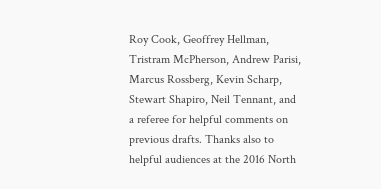Roy Cook, Geoffrey Hellman, Tristram McPherson, Andrew Parisi, Marcus Rossberg, Kevin Scharp, Stewart Shapiro, Neil Tennant, and a referee for helpful comments on previous drafts. Thanks also to helpful audiences at the 2016 North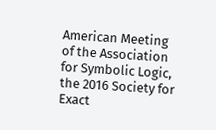American Meeting of the Association for Symbolic Logic, the 2016 Society for Exact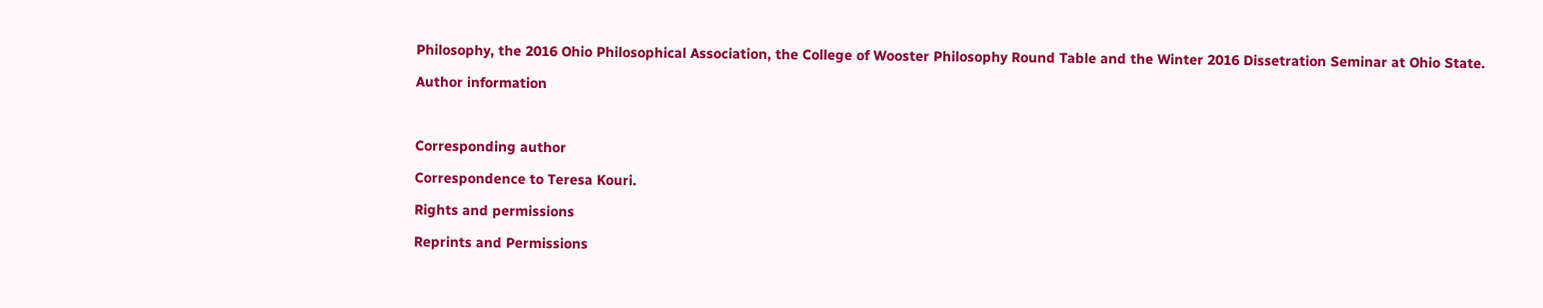Philosophy, the 2016 Ohio Philosophical Association, the College of Wooster Philosophy Round Table and the Winter 2016 Dissetration Seminar at Ohio State.

Author information



Corresponding author

Correspondence to Teresa Kouri.

Rights and permissions

Reprints and Permissions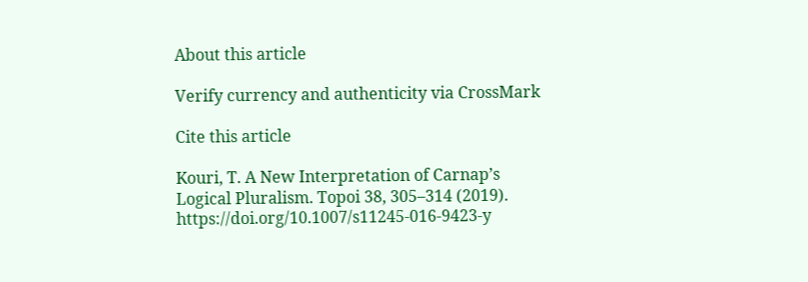About this article

Verify currency and authenticity via CrossMark

Cite this article

Kouri, T. A New Interpretation of Carnap’s Logical Pluralism. Topoi 38, 305–314 (2019). https://doi.org/10.1007/s11245-016-9423-y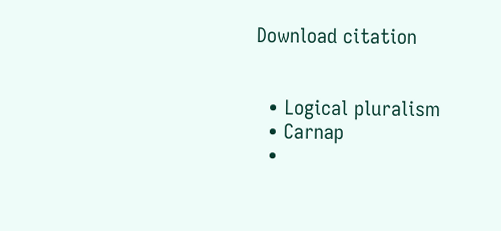Download citation


  • Logical pluralism
  • Carnap
  •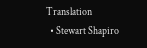Translation
  • Stewart Shapiro